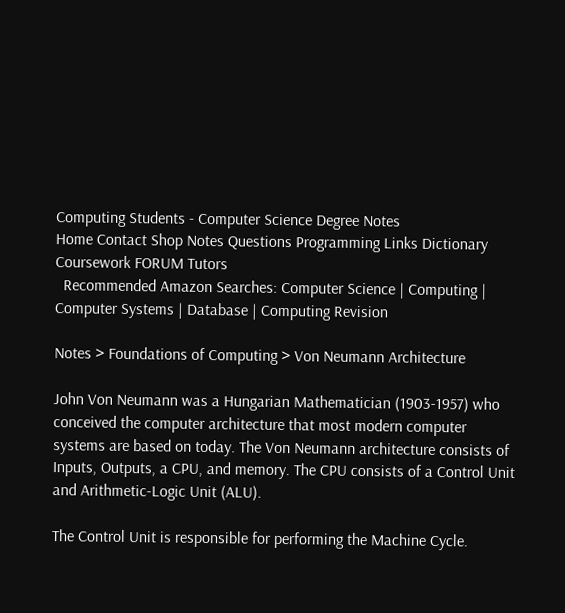Computing Students - Computer Science Degree Notes
Home Contact Shop Notes Questions Programming Links Dictionary Coursework FORUM Tutors
  Recommended Amazon Searches: Computer Science | Computing | Computer Systems | Database | Computing Revision

Notes > Foundations of Computing > Von Neumann Architecture

John Von Neumann was a Hungarian Mathematician (1903-1957) who conceived the computer architecture that most modern computer systems are based on today. The Von Neumann architecture consists of Inputs, Outputs, a CPU, and memory. The CPU consists of a Control Unit and Arithmetic-Logic Unit (ALU).

The Control Unit is responsible for performing the Machine Cycle.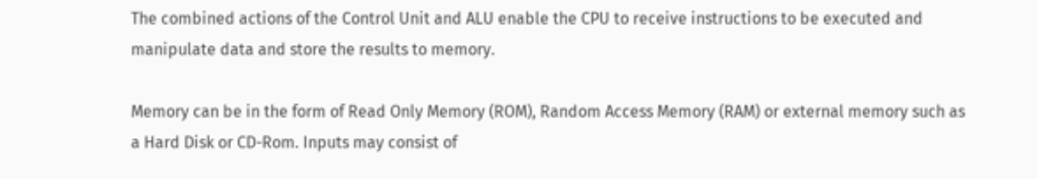The combined actions of the Control Unit and ALU enable the CPU to receive instructions to be executed and manipulate data and store the results to memory.

Memory can be in the form of Read Only Memory (ROM), Random Access Memory (RAM) or external memory such as a Hard Disk or CD-Rom. Inputs may consist of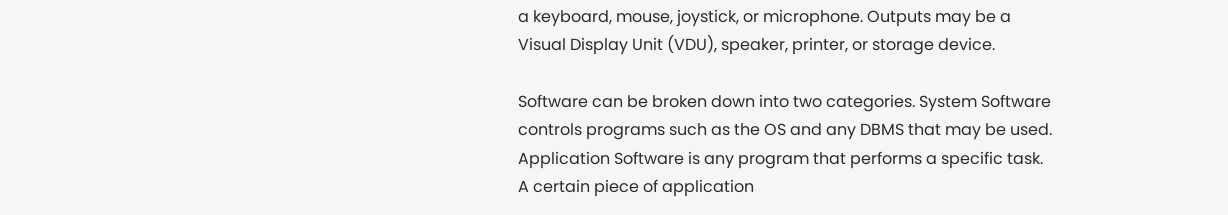a keyboard, mouse, joystick, or microphone. Outputs may be a Visual Display Unit (VDU), speaker, printer, or storage device.

Software can be broken down into two categories. System Software controls programs such as the OS and any DBMS that may be used. Application Software is any program that performs a specific task. A certain piece of application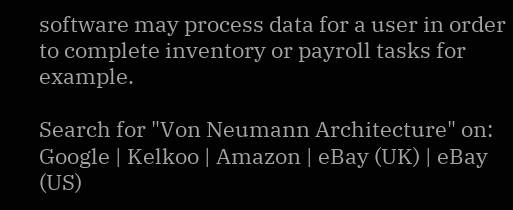software may process data for a user in order to complete inventory or payroll tasks for example.

Search for "Von Neumann Architecture" on: Google | Kelkoo | Amazon | eBay (UK) | eBay (US)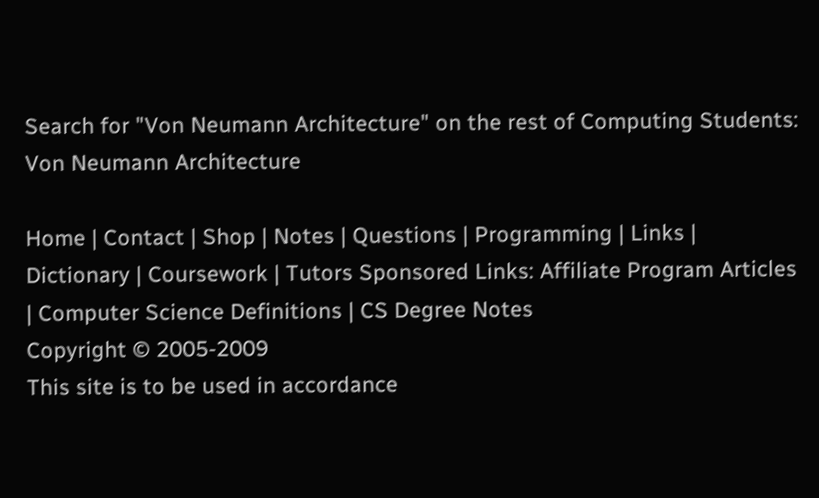Search for "Von Neumann Architecture" on the rest of Computing Students: Von Neumann Architecture

Home | Contact | Shop | Notes | Questions | Programming | Links | Dictionary | Coursework | Tutors Sponsored Links: Affiliate Program Articles | Computer Science Definitions | CS Degree Notes
Copyright © 2005-2009
This site is to be used in accordance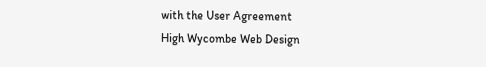with the User Agreement
High Wycombe Web Design